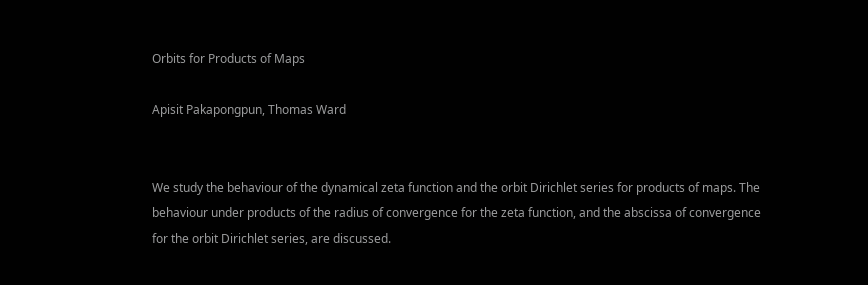Orbits for Products of Maps

Apisit Pakapongpun, Thomas Ward


We study the behaviour of the dynamical zeta function and the orbit Dirichlet series for products of maps. The behaviour under products of the radius of convergence for the zeta function, and the abscissa of convergence for the orbit Dirichlet series, are discussed.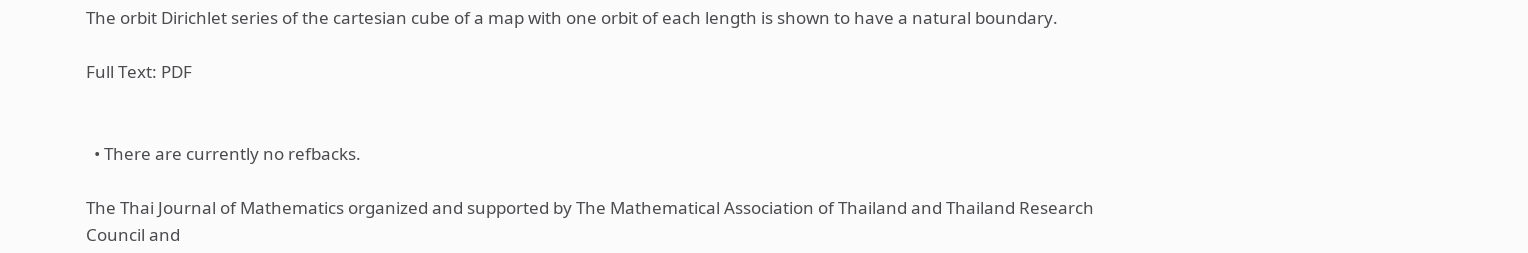The orbit Dirichlet series of the cartesian cube of a map with one orbit of each length is shown to have a natural boundary.

Full Text: PDF


  • There are currently no refbacks.

The Thai Journal of Mathematics organized and supported by The Mathematical Association of Thailand and Thailand Research Council and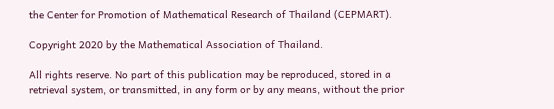the Center for Promotion of Mathematical Research of Thailand (CEPMART).

Copyright 2020 by the Mathematical Association of Thailand.

All rights reserve. No part of this publication may be reproduced, stored in a retrieval system, or transmitted, in any form or by any means, without the prior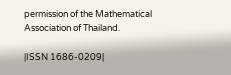permission of the Mathematical Association of Thailand.

|ISSN 1686-0209|